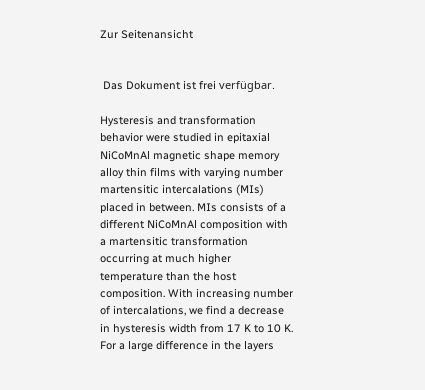Zur Seitenansicht


 Das Dokument ist frei verfügbar.

Hysteresis and transformation behavior were studied in epitaxial NiCoMnAl magnetic shape memory alloy thin films with varying number martensitic intercalations (MIs) placed in between. MIs consists of a different NiCoMnAl composition with a martensitic transformation occurring at much higher temperature than the host composition. With increasing number of intercalations, we find a decrease in hysteresis width from 17 K to 10 K. For a large difference in the layers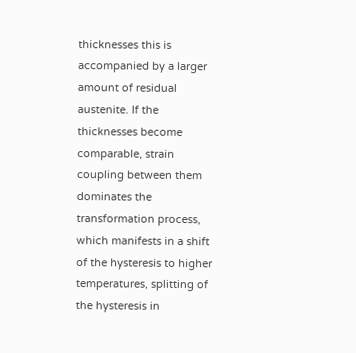thicknesses this is accompanied by a larger amount of residual austenite. If the thicknesses become comparable, strain coupling between them dominates the transformation process, which manifests in a shift of the hysteresis to higher temperatures, splitting of the hysteresis in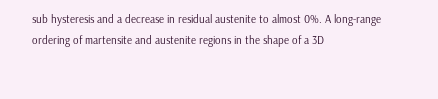sub hysteresis and a decrease in residual austenite to almost 0%. A long-range ordering of martensite and austenite regions in the shape of a 3D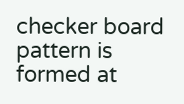checker board pattern is formed at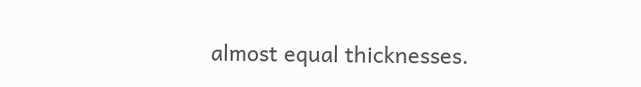almost equal thicknesses.